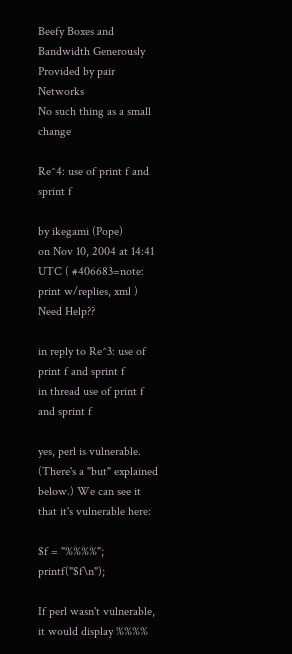Beefy Boxes and Bandwidth Generously Provided by pair Networks
No such thing as a small change

Re^4: use of print f and sprint f

by ikegami (Pope)
on Nov 10, 2004 at 14:41 UTC ( #406683=note: print w/replies, xml ) Need Help??

in reply to Re^3: use of print f and sprint f
in thread use of print f and sprint f

yes, perl is vulnerable. (There's a "but" explained below.) We can see it that it's vulnerable here:

$f = "%%%%"; printf("$f\n");

If perl wasn't vulnerable, it would display %%%%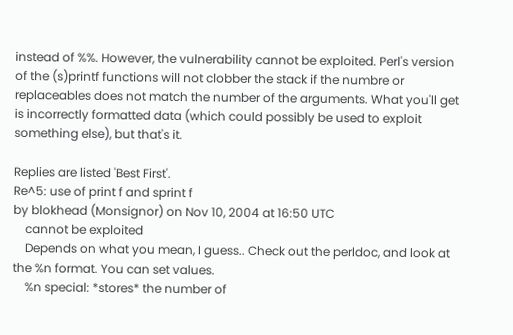instead of %%. However, the vulnerability cannot be exploited. Perl's version of the (s)printf functions will not clobber the stack if the numbre or replaceables does not match the number of the arguments. What you'll get is incorrectly formatted data (which could possibly be used to exploit something else), but that's it.

Replies are listed 'Best First'.
Re^5: use of print f and sprint f
by blokhead (Monsignor) on Nov 10, 2004 at 16:50 UTC
    cannot be exploited
    Depends on what you mean, I guess.. Check out the perldoc, and look at the %n format. You can set values.
    %n special: *stores* the number of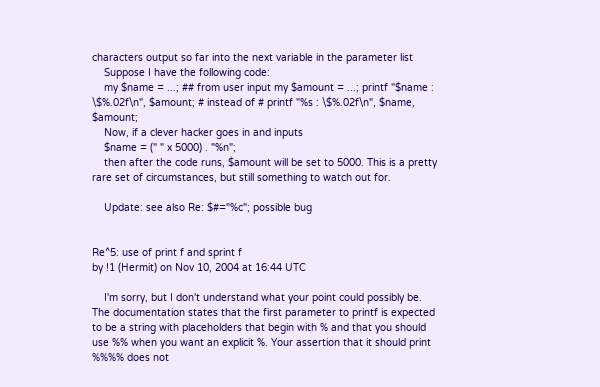characters output so far into the next variable in the parameter list
    Suppose I have the following code:
    my $name = ...; ## from user input my $amount = ...; printf "$name : \$%.02f\n", $amount; # instead of # printf "%s : \$%.02f\n", $name, $amount;
    Now, if a clever hacker goes in and inputs
    $name = (" " x 5000) . "%n";
    then after the code runs, $amount will be set to 5000. This is a pretty rare set of circumstances, but still something to watch out for.

    Update: see also Re: $#="%c"; possible bug


Re^5: use of print f and sprint f
by !1 (Hermit) on Nov 10, 2004 at 16:44 UTC

    I'm sorry, but I don't understand what your point could possibly be. The documentation states that the first parameter to printf is expected to be a string with placeholders that begin with % and that you should use %% when you want an explicit %. Your assertion that it should print %%%% does not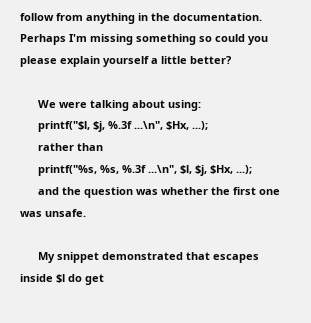follow from anything in the documentation. Perhaps I'm missing something so could you please explain yourself a little better?

      We were talking about using:
      printf("$l, $j, %.3f ...\n", $Hx, ...);
      rather than
      printf("%s, %s, %.3f ...\n", $l, $j, $Hx, ...);
      and the question was whether the first one was unsafe.

      My snippet demonstrated that escapes inside $l do get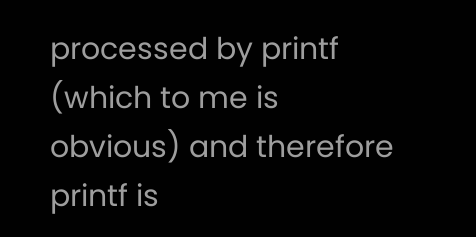processed by printf (which to me is obvious) and therefore printf is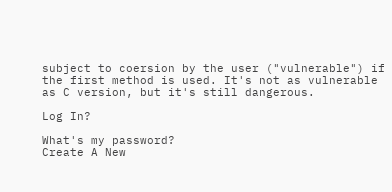subject to coersion by the user ("vulnerable") if the first method is used. It's not as vulnerable as C version, but it's still dangerous.

Log In?

What's my password?
Create A New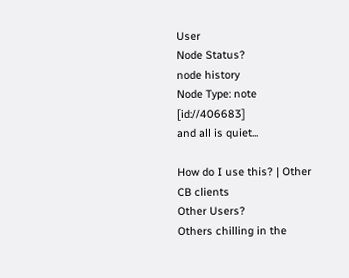User
Node Status?
node history
Node Type: note [id://406683]
and all is quiet...

How do I use this? | Other CB clients
Other Users?
Others chilling in the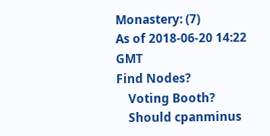Monastery: (7)
As of 2018-06-20 14:22 GMT
Find Nodes?
    Voting Booth?
    Should cpanminus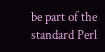be part of the standard Perl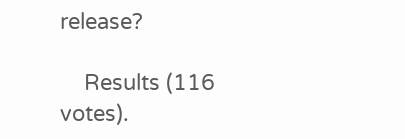release?

    Results (116 votes).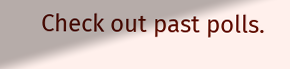Check out past polls.